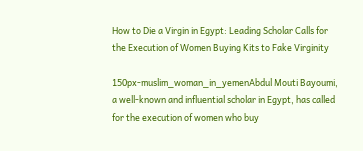How to Die a Virgin in Egypt: Leading Scholar Calls for the Execution of Women Buying Kits to Fake Virginity

150px-muslim_woman_in_yemenAbdul Mouti Bayoumi, a well-known and influential scholar in Egypt, has called for the execution of women who buy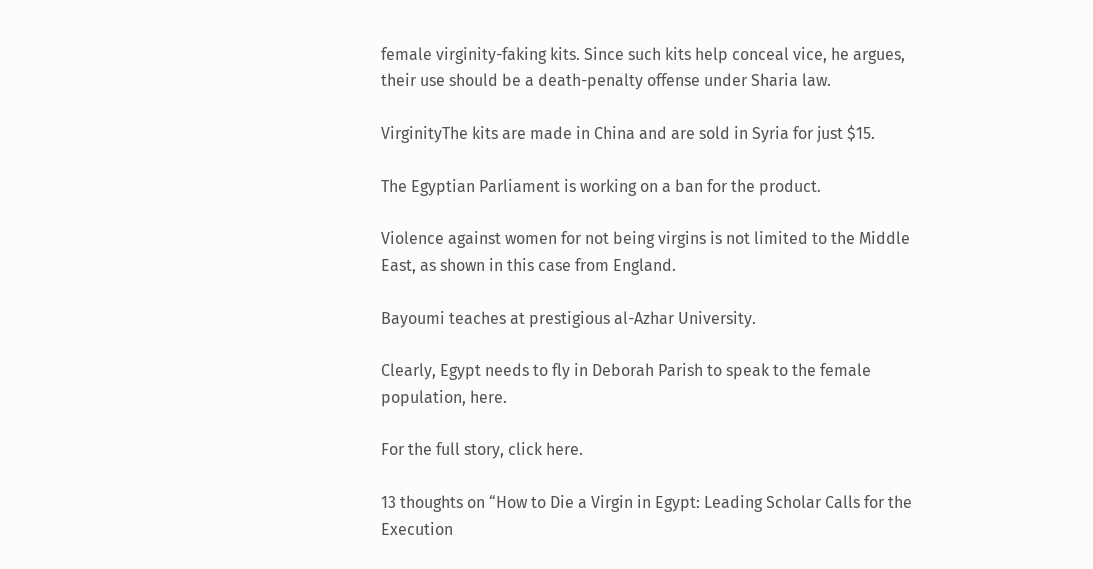female virginity-faking kits. Since such kits help conceal vice, he argues, their use should be a death-penalty offense under Sharia law.

VirginityThe kits are made in China and are sold in Syria for just $15.

The Egyptian Parliament is working on a ban for the product.

Violence against women for not being virgins is not limited to the Middle East, as shown in this case from England.

Bayoumi teaches at prestigious al-Azhar University.

Clearly, Egypt needs to fly in Deborah Parish to speak to the female population, here.

For the full story, click here.

13 thoughts on “How to Die a Virgin in Egypt: Leading Scholar Calls for the Execution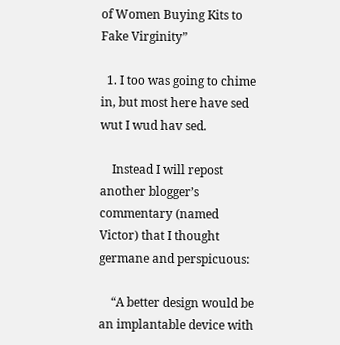of Women Buying Kits to Fake Virginity”

  1. I too was going to chime in, but most here have sed wut I wud hav sed.

    Instead I will repost another blogger’s commentary (named Victor) that I thought germane and perspicuous:

    “A better design would be an implantable device with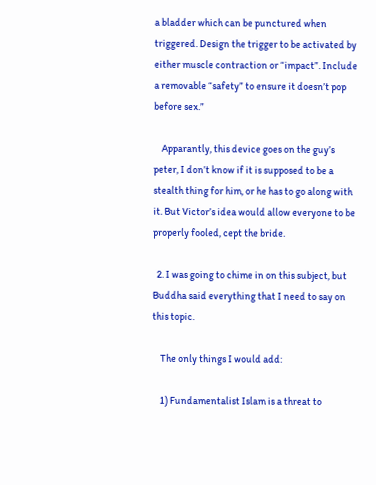a bladder which can be punctured when triggered. Design the trigger to be activated by either muscle contraction or “impact”. Include a removable “safety” to ensure it doesn’t pop before sex.”

    Apparantly, this device goes on the guy’s peter, I don’t know if it is supposed to be a stealth thing for him, or he has to go along with it. But Victor’s idea would allow everyone to be properly fooled, cept the bride.

  2. I was going to chime in on this subject, but Buddha said everything that I need to say on this topic.

    The only things I would add:

    1) Fundamentalist Islam is a threat to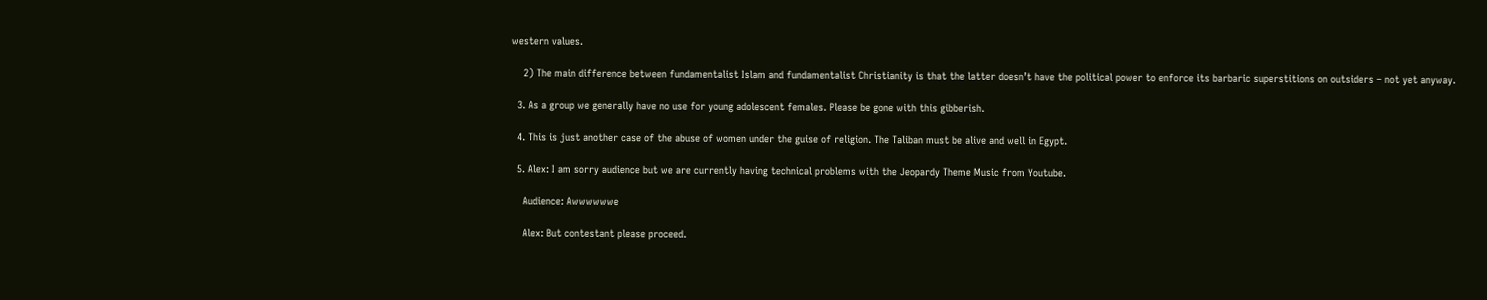western values.

    2) The main difference between fundamentalist Islam and fundamentalist Christianity is that the latter doesn’t have the political power to enforce its barbaric superstitions on outsiders – not yet anyway.

  3. As a group we generally have no use for young adolescent females. Please be gone with this gibberish.

  4. This is just another case of the abuse of women under the guise of religion. The Taliban must be alive and well in Egypt.

  5. Alex: I am sorry audience but we are currently having technical problems with the Jeopardy Theme Music from Youtube.

    Audience: Awwwwwwe

    Alex: But contestant please proceed.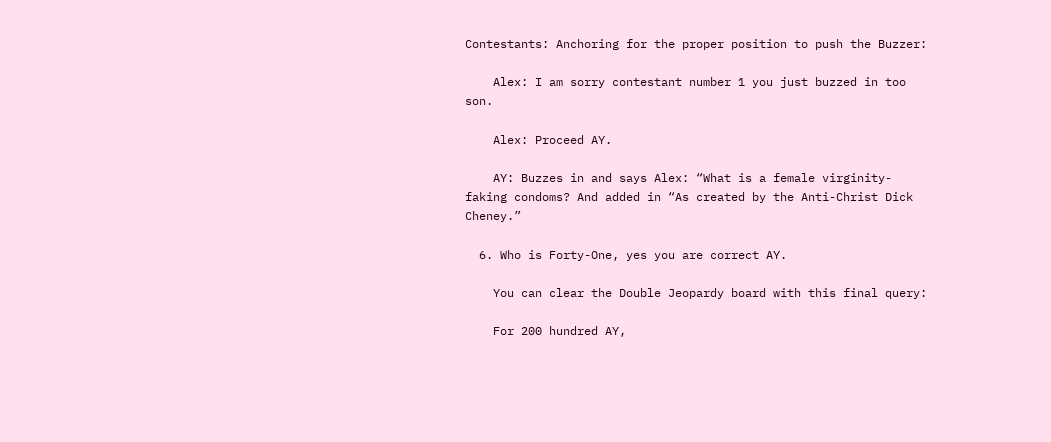Contestants: Anchoring for the proper position to push the Buzzer:

    Alex: I am sorry contestant number 1 you just buzzed in too son.

    Alex: Proceed AY.

    AY: Buzzes in and says Alex: “What is a female virginity-faking condoms? And added in “As created by the Anti-Christ Dick Cheney.”

  6. Who is Forty-One, yes you are correct AY.

    You can clear the Double Jeopardy board with this final query:

    For 200 hundred AY,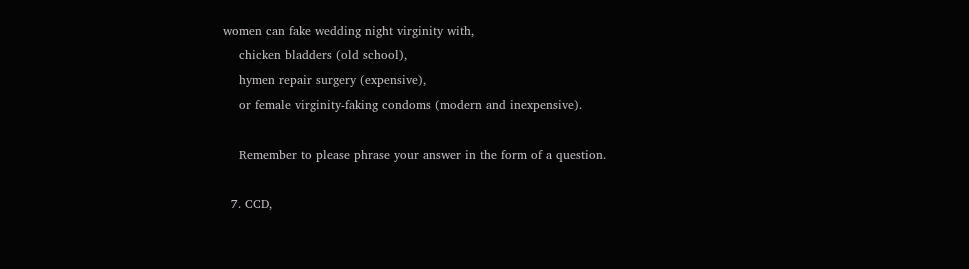women can fake wedding night virginity with,
    chicken bladders (old school),
    hymen repair surgery (expensive),
    or female virginity-faking condoms (modern and inexpensive).

    Remember to please phrase your answer in the form of a question.

  7. CCD,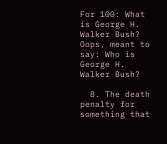For 100: What is George H. Walker Bush? Oops, meant to say: Who is George H. Walker Bush?

  8. The death penalty for something that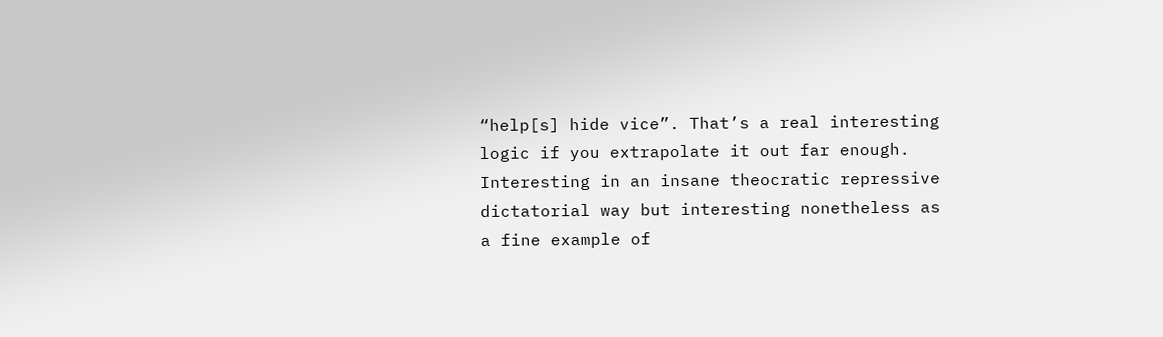“help[s] hide vice”. That’s a real interesting logic if you extrapolate it out far enough. Interesting in an insane theocratic repressive dictatorial way but interesting nonetheless as a fine example of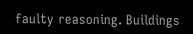faulty reasoning. Buildings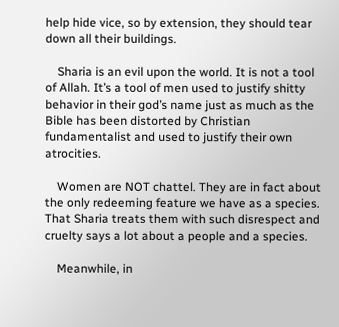help hide vice, so by extension, they should tear down all their buildings.

    Sharia is an evil upon the world. It is not a tool of Allah. It’s a tool of men used to justify shitty behavior in their god’s name just as much as the Bible has been distorted by Christian fundamentalist and used to justify their own atrocities.

    Women are NOT chattel. They are in fact about the only redeeming feature we have as a species. That Sharia treats them with such disrespect and cruelty says a lot about a people and a species.

    Meanwhile, in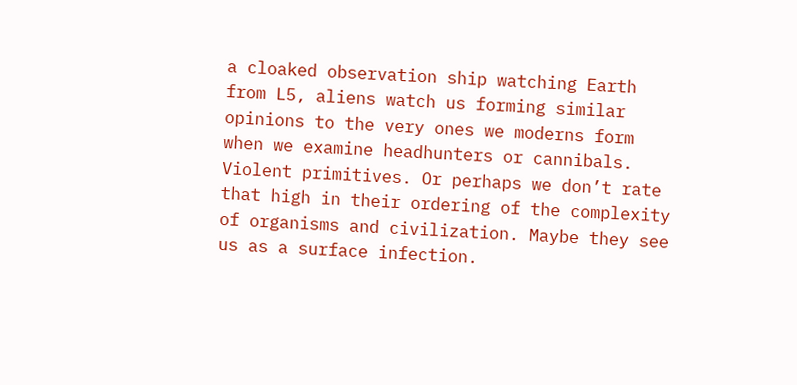a cloaked observation ship watching Earth from L5, aliens watch us forming similar opinions to the very ones we moderns form when we examine headhunters or cannibals. Violent primitives. Or perhaps we don’t rate that high in their ordering of the complexity of organisms and civilization. Maybe they see us as a surface infection.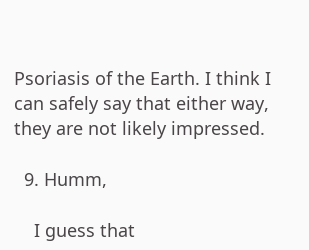Psoriasis of the Earth. I think I can safely say that either way, they are not likely impressed.

  9. Humm,

    I guess that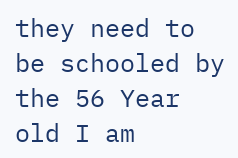they need to be schooled by the 56 Year old I am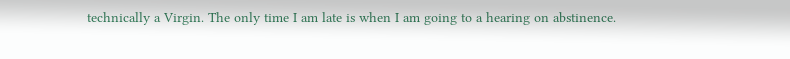technically a Virgin. The only time I am late is when I am going to a hearing on abstinence.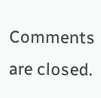Comments are closed.